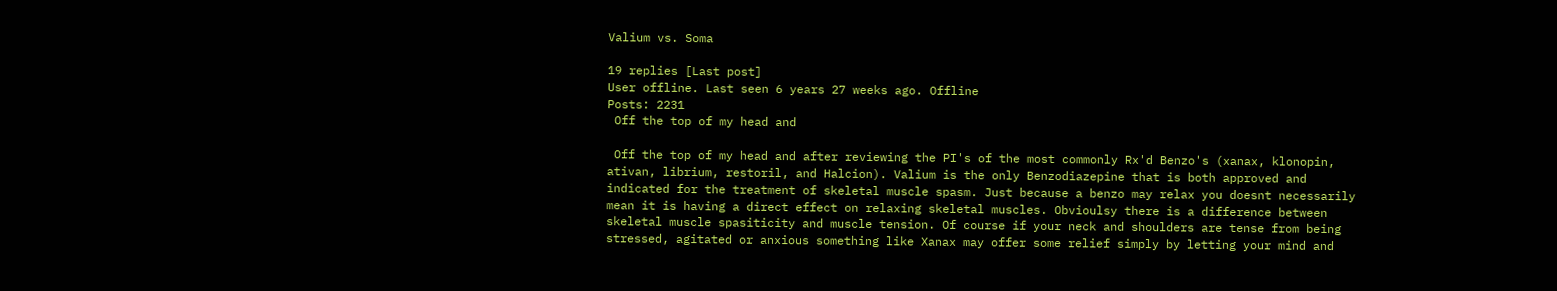Valium vs. Soma

19 replies [Last post]
User offline. Last seen 6 years 27 weeks ago. Offline
Posts: 2231
 Off the top of my head and

 Off the top of my head and after reviewing the PI's of the most commonly Rx'd Benzo's (xanax, klonopin,  ativan, librium, restoril, and Halcion). Valium is the only Benzodiazepine that is both approved and indicated for the treatment of skeletal muscle spasm. Just because a benzo may relax you doesnt necessarily mean it is having a direct effect on relaxing skeletal muscles. Obvioulsy there is a difference between skeletal muscle spasiticity and muscle tension. Of course if your neck and shoulders are tense from being stressed, agitated or anxious something like Xanax may offer some relief simply by letting your mind and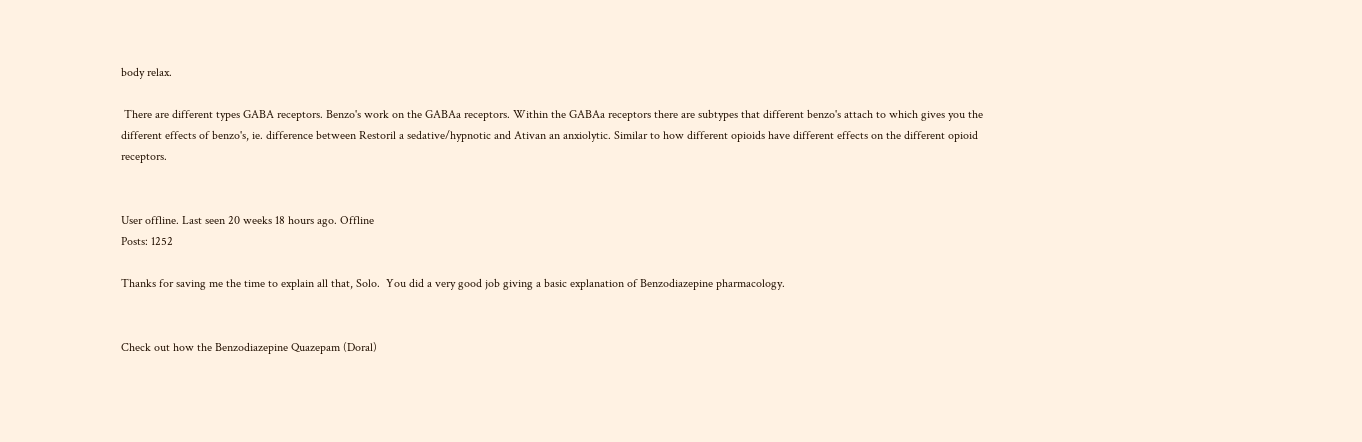body relax.

 There are different types GABA receptors. Benzo's work on the GABAa receptors. Within the GABAa receptors there are subtypes that different benzo's attach to which gives you the different effects of benzo's, ie. difference between Restoril a sedative/hypnotic and Ativan an anxiolytic. Similar to how different opioids have different effects on the different opioid receptors.


User offline. Last seen 20 weeks 18 hours ago. Offline
Posts: 1252

Thanks for saving me the time to explain all that, Solo.  You did a very good job giving a basic explanation of Benzodiazepine pharmacology.


Check out how the Benzodiazepine Quazepam (Doral)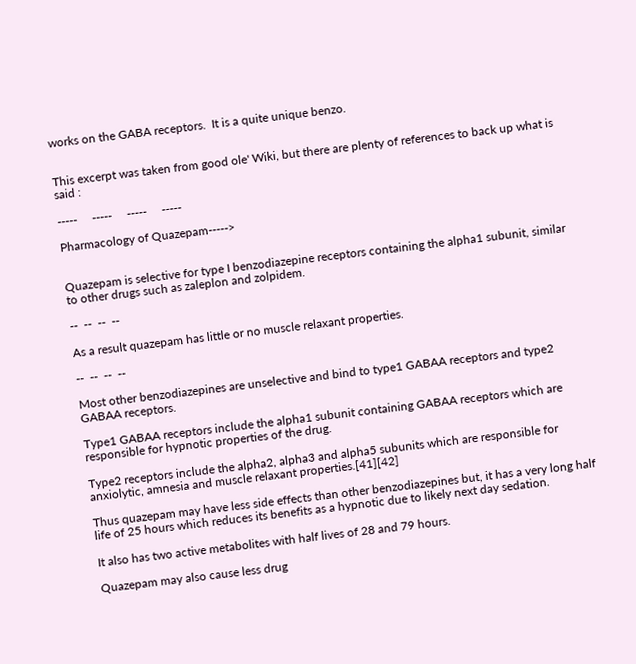works on the GABA receptors.  It is a quite unique benzo.


This excerpt was taken from good ole' Wiki, but there are plenty of references to back up what is said :

-----     -----     -----     -----

Pharmacology of Quazepam----->


Quazepam is selective for type I benzodiazepine receptors containing the alpha1 subunit, similar to other drugs such as zaleplon and zolpidem.

--  --  --  --

As a result quazepam has little or no muscle relaxant properties.

--  --  --  --

Most other benzodiazepines are unselective and bind to type1 GABAA receptors and type2 GABAA receptors.

Type1 GABAA receptors include the alpha1 subunit containing GABAA receptors which are responsible for hypnotic properties of the drug.

Type2 receptors include the alpha2, alpha3 and alpha5 subunits which are responsible for anxiolytic, amnesia and muscle relaxant properties.[41][42]

Thus quazepam may have less side effects than other benzodiazepines but, it has a very long half life of 25 hours which reduces its benefits as a hypnotic due to likely next day sedation.

It also has two active metabolites with half lives of 28 and 79 hours.

Quazepam may also cause less drug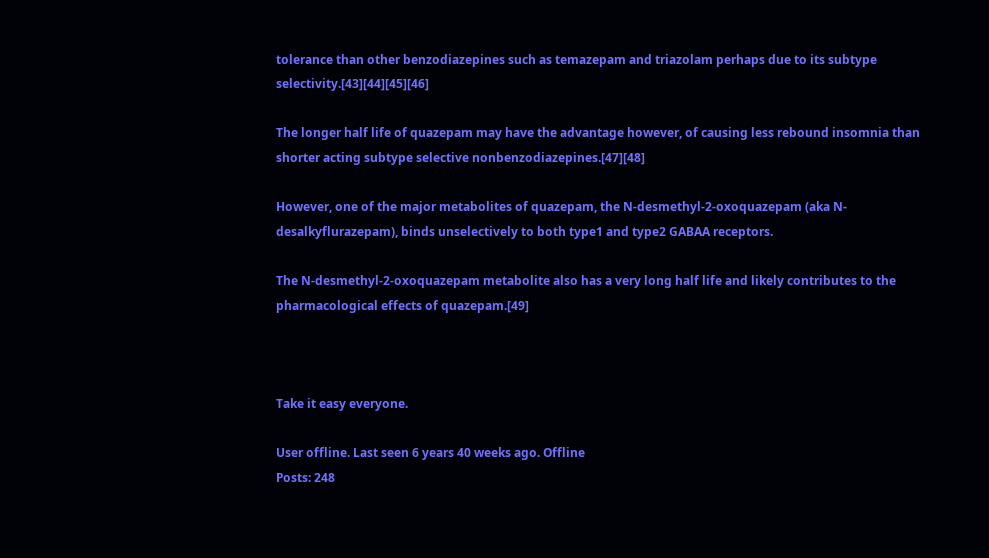tolerance than other benzodiazepines such as temazepam and triazolam perhaps due to its subtype selectivity.[43][44][45][46]

The longer half life of quazepam may have the advantage however, of causing less rebound insomnia than shorter acting subtype selective nonbenzodiazepines.[47][48]

However, one of the major metabolites of quazepam, the N-desmethyl-2-oxoquazepam (aka N-desalkyflurazepam), binds unselectively to both type1 and type2 GABAA receptors.

The N-desmethyl-2-oxoquazepam metabolite also has a very long half life and likely contributes to the pharmacological effects of quazepam.[49]



Take it easy everyone.

User offline. Last seen 6 years 40 weeks ago. Offline
Posts: 248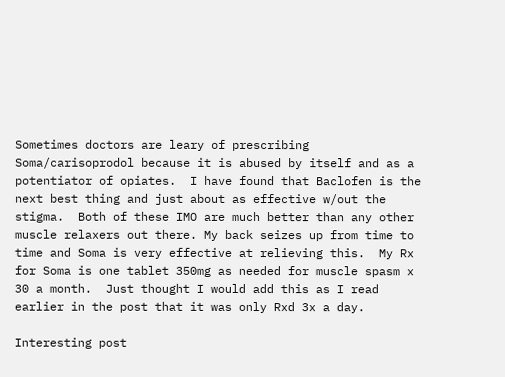Sometimes doctors are leary of prescribing Soma/carisoprodol because it is abused by itself and as a potentiator of opiates.  I have found that Baclofen is the next best thing and just about as effective w/out the stigma.  Both of these IMO are much better than any other muscle relaxers out there. My back seizes up from time to time and Soma is very effective at relieving this.  My Rx for Soma is one tablet 350mg as needed for muscle spasm x 30 a month.  Just thought I would add this as I read earlier in the post that it was only Rxd 3x a day.

Interesting post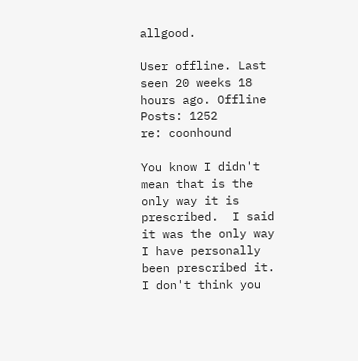allgood.

User offline. Last seen 20 weeks 18 hours ago. Offline
Posts: 1252
re: coonhound

You know I didn't mean that is the only way it is prescribed.  I said it was the only way I have personally been prescribed it.  I don't think you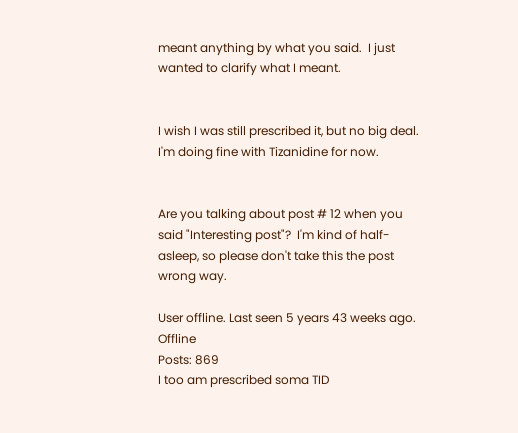meant anything by what you said.  I just wanted to clarify what I meant.


I wish I was still prescribed it, but no big deal.  I'm doing fine with Tizanidine for now.


Are you talking about post # 12 when you said "Interesting post"?  I'm kind of half-asleep, so please don't take this the post wrong way.

User offline. Last seen 5 years 43 weeks ago. Offline
Posts: 869
I too am prescribed soma TID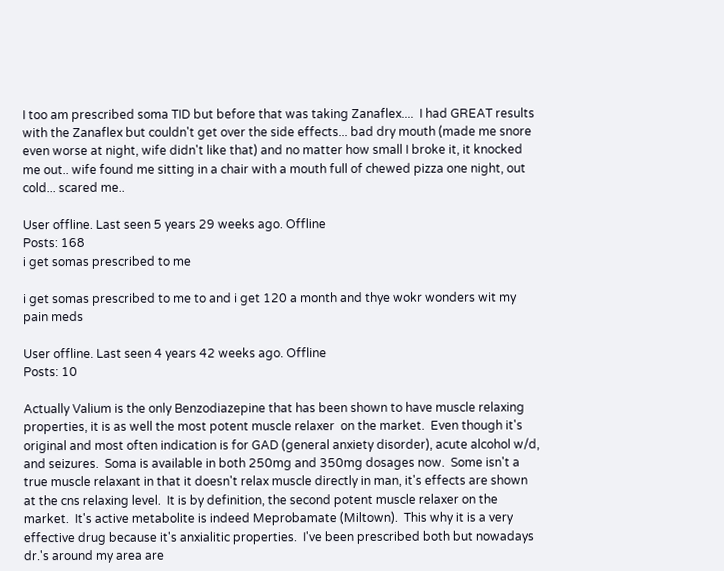I too am prescribed soma TID but before that was taking Zanaflex....  I had GREAT results with the Zanaflex but couldn't get over the side effects... bad dry mouth (made me snore even worse at night, wife didn't like that) and no matter how small I broke it, it knocked me out.. wife found me sitting in a chair with a mouth full of chewed pizza one night, out cold... scared me..

User offline. Last seen 5 years 29 weeks ago. Offline
Posts: 168
i get somas prescribed to me

i get somas prescribed to me to and i get 120 a month and thye wokr wonders wit my pain meds

User offline. Last seen 4 years 42 weeks ago. Offline
Posts: 10

Actually Valium is the only Benzodiazepine that has been shown to have muscle relaxing properties, it is as well the most potent muscle relaxer  on the market.  Even though it's original and most often indication is for GAD (general anxiety disorder), acute alcohol w/d, and seizures.  Soma is available in both 250mg and 350mg dosages now.  Some isn't a true muscle relaxant in that it doesn't relax muscle directly in man, it's effects are shown at the cns relaxing level.  It is by definition, the second potent muscle relaxer on the market.  It's active metabolite is indeed Meprobamate (Miltown).  This why it is a very effective drug because it's anxialitic properties.  I've been prescribed both but nowadays dr.'s around my area are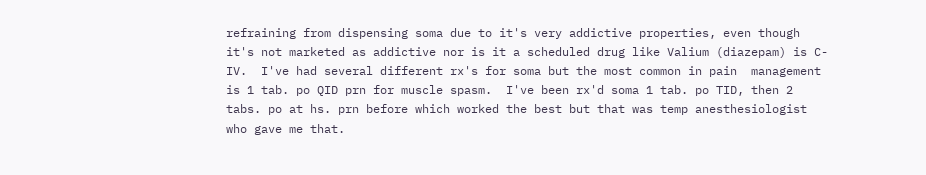refraining from dispensing soma due to it's very addictive properties, even though it's not marketed as addictive nor is it a scheduled drug like Valium (diazepam) is C-IV.  I've had several different rx's for soma but the most common in pain  management is 1 tab. po QID prn for muscle spasm.  I've been rx'd soma 1 tab. po TID, then 2 tabs. po at hs. prn before which worked the best but that was temp anesthesiologist who gave me that.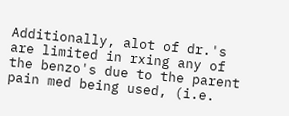Additionally, alot of dr.'s are limited in rxing any of the benzo's due to the parent pain med being used, (i.e.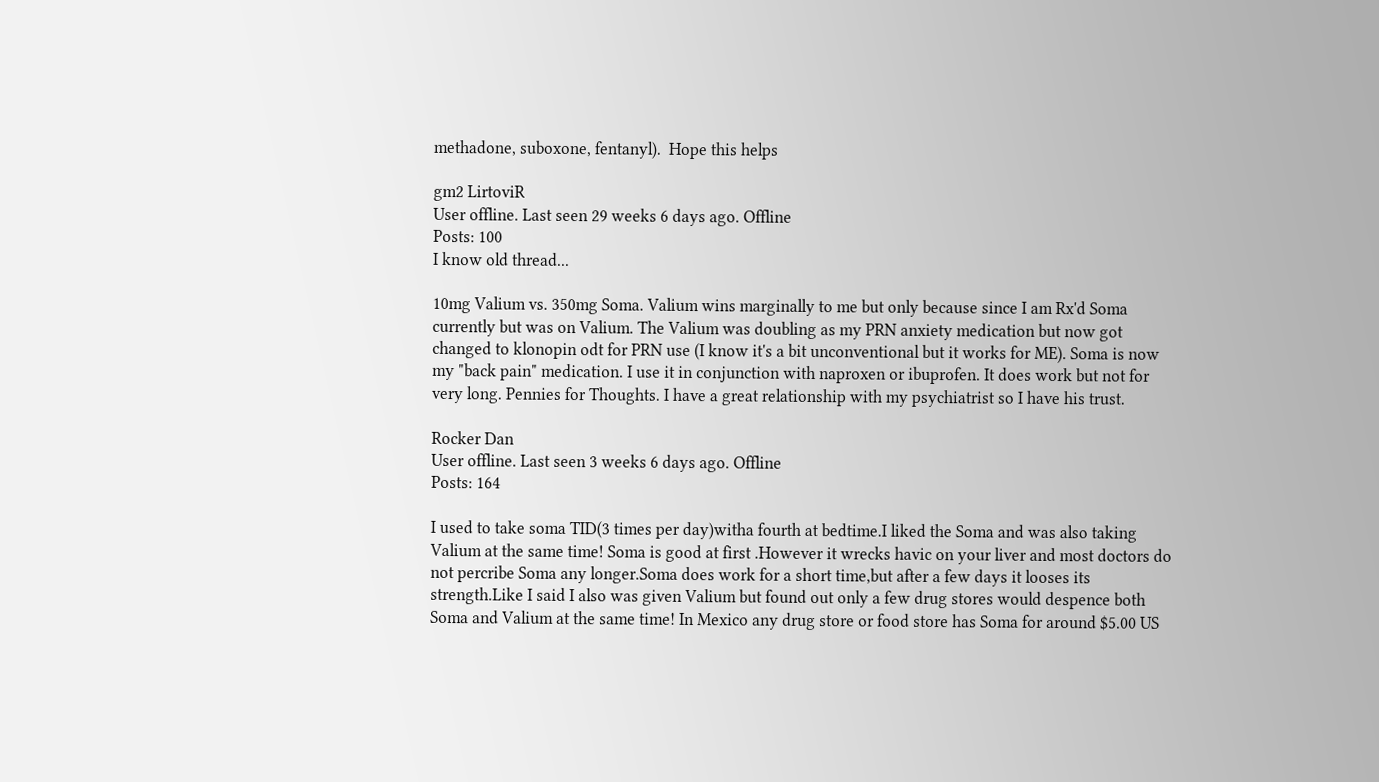methadone, suboxone, fentanyl).  Hope this helps

gm2 LirtoviR
User offline. Last seen 29 weeks 6 days ago. Offline
Posts: 100
I know old thread...

10mg Valium vs. 350mg Soma. Valium wins marginally to me but only because since I am Rx'd Soma currently but was on Valium. The Valium was doubling as my PRN anxiety medication but now got changed to klonopin odt for PRN use (I know it's a bit unconventional but it works for ME). Soma is now my "back pain" medication. I use it in conjunction with naproxen or ibuprofen. It does work but not for very long. Pennies for Thoughts. I have a great relationship with my psychiatrist so I have his trust.

Rocker Dan
User offline. Last seen 3 weeks 6 days ago. Offline
Posts: 164

I used to take soma TID(3 times per day)witha fourth at bedtime.I liked the Soma and was also taking Valium at the same time! Soma is good at first .However it wrecks havic on your liver and most doctors do not percribe Soma any longer.Soma does work for a short time,but after a few days it looses its strength.Like I said I also was given Valium but found out only a few drug stores would despence both Soma and Valium at the same time! In Mexico any drug store or food store has Soma for around $5.00 US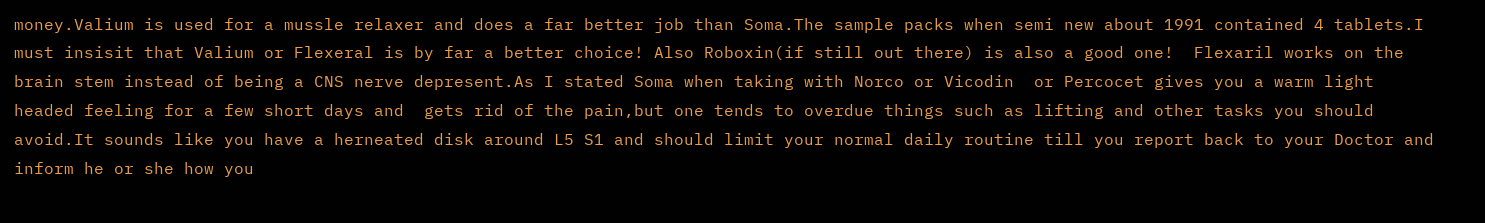money.Valium is used for a mussle relaxer and does a far better job than Soma.The sample packs when semi new about 1991 contained 4 tablets.I must insisit that Valium or Flexeral is by far a better choice! Also Roboxin(if still out there) is also a good one!  Flexaril works on the brain stem instead of being a CNS nerve depresent.As I stated Soma when taking with Norco or Vicodin  or Percocet gives you a warm light headed feeling for a few short days and  gets rid of the pain,but one tends to overdue things such as lifting and other tasks you should avoid.It sounds like you have a herneated disk around L5 S1 and should limit your normal daily routine till you report back to your Doctor and inform he or she how you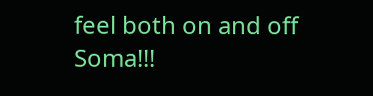feel both on and off Soma!!!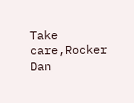Take care,Rocker Dan